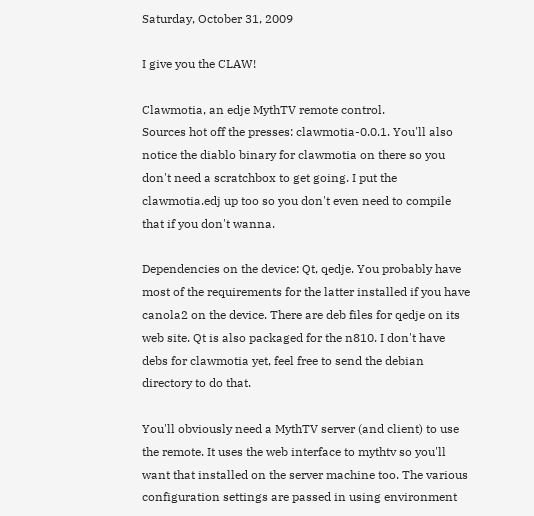Saturday, October 31, 2009

I give you the CLAW!

Clawmotia, an edje MythTV remote control.
Sources hot off the presses: clawmotia-0.0.1. You'll also notice the diablo binary for clawmotia on there so you don't need a scratchbox to get going. I put the clawmotia.edj up too so you don't even need to compile that if you don't wanna.

Dependencies on the device: Qt, qedje. You probably have most of the requirements for the latter installed if you have canola2 on the device. There are deb files for qedje on its web site. Qt is also packaged for the n810. I don't have debs for clawmotia yet, feel free to send the debian directory to do that.

You'll obviously need a MythTV server (and client) to use the remote. It uses the web interface to mythtv so you'll want that installed on the server machine too. The various configuration settings are passed in using environment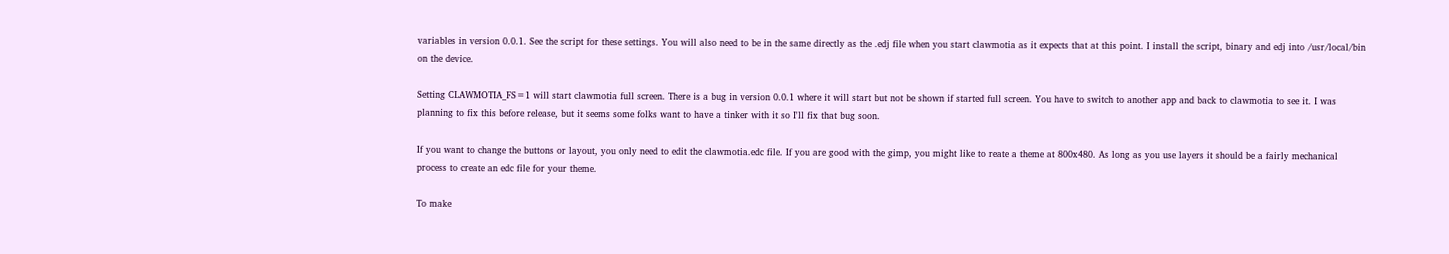variables in version 0.0.1. See the script for these settings. You will also need to be in the same directly as the .edj file when you start clawmotia as it expects that at this point. I install the script, binary and edj into /usr/local/bin on the device.

Setting CLAWMOTIA_FS=1 will start clawmotia full screen. There is a bug in version 0.0.1 where it will start but not be shown if started full screen. You have to switch to another app and back to clawmotia to see it. I was planning to fix this before release, but it seems some folks want to have a tinker with it so I'll fix that bug soon.

If you want to change the buttons or layout, you only need to edit the clawmotia.edc file. If you are good with the gimp, you might like to reate a theme at 800x480. As long as you use layers it should be a fairly mechanical process to create an edc file for your theme.

To make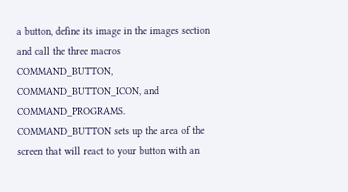a button, define its image in the images section and call the three macros COMMAND_BUTTON, COMMAND_BUTTON_ICON, and COMMAND_PROGRAMS. COMMAND_BUTTON sets up the area of the screen that will react to your button with an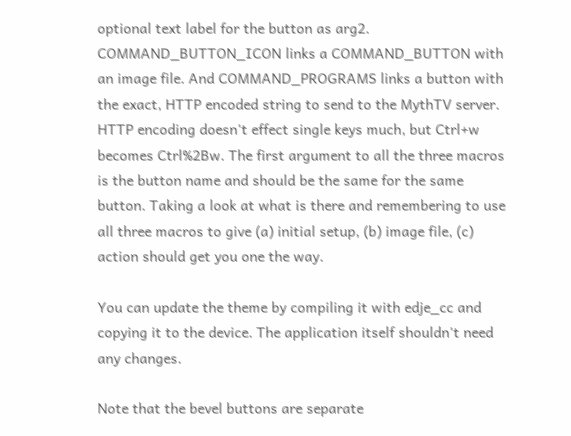optional text label for the button as arg2. COMMAND_BUTTON_ICON links a COMMAND_BUTTON with an image file. And COMMAND_PROGRAMS links a button with the exact, HTTP encoded string to send to the MythTV server. HTTP encoding doesn't effect single keys much, but Ctrl+w becomes Ctrl%2Bw. The first argument to all the three macros is the button name and should be the same for the same button. Taking a look at what is there and remembering to use all three macros to give (a) initial setup, (b) image file, (c) action should get you one the way.

You can update the theme by compiling it with edje_cc and copying it to the device. The application itself shouldn't need any changes.

Note that the bevel buttons are separate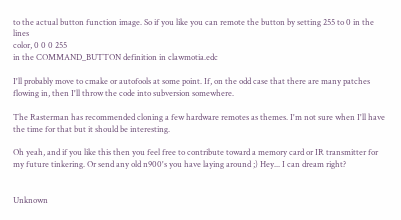to the actual button function image. So if you like you can remote the button by setting 255 to 0 in the lines
color, 0 0 0 255
in the COMMAND_BUTTON definition in clawmotia.edc

I'll probably move to cmake or autofools at some point. If, on the odd case that there are many patches flowing in, then I'll throw the code into subversion somewhere.

The Rasterman has recommended cloning a few hardware remotes as themes. I'm not sure when I'll have the time for that but it should be interesting.

Oh yeah, and if you like this then you feel free to contribute toward a memory card or IR transmitter for my future tinkering. Or send any old n900's you have laying around ;) Hey... I can dream right?


Unknown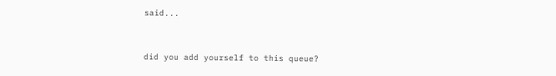said...


did you add yourself to this queue?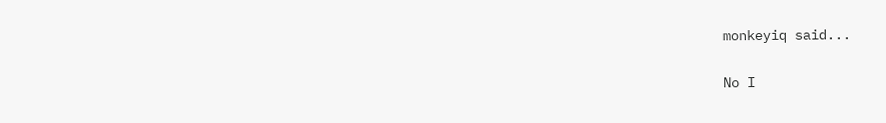monkeyiq said...

No I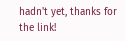hadn't yet, thanks for the link!